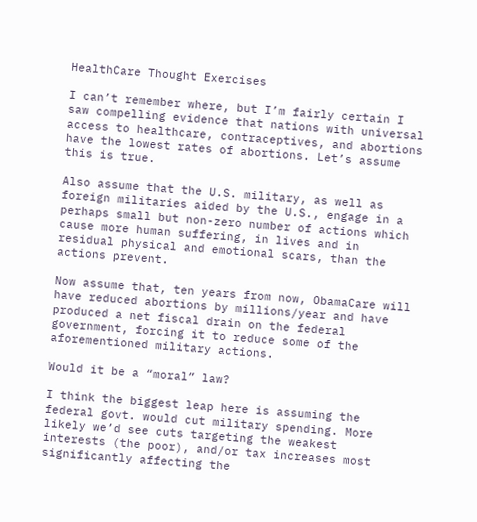HealthCare Thought Exercises

I can’t remember where, but I’m fairly certain I saw compelling evidence that nations with universal access to healthcare, contraceptives, and abortions have the lowest rates of abortions. Let’s assume this is true.

Also assume that the U.S. military, as well as foreign militaries aided by the U.S., engage in a perhaps small but non-zero number of actions which cause more human suffering, in lives and in residual physical and emotional scars, than the actions prevent.

Now assume that, ten years from now, ObamaCare will have reduced abortions by millions/year and have produced a net fiscal drain on the federal government, forcing it to reduce some of the aforementioned military actions.

Would it be a “moral” law?

I think the biggest leap here is assuming the federal govt. would cut military spending. More likely we’d see cuts targeting the weakest interests (the poor), and/or tax increases most significantly affecting the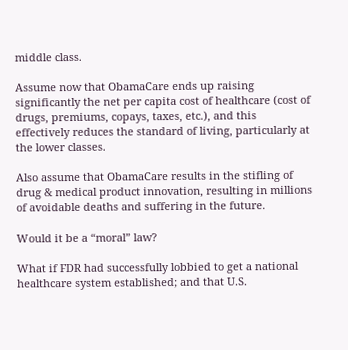middle class.

Assume now that ObamaCare ends up raising significantly the net per capita cost of healthcare (cost of drugs, premiums, copays, taxes, etc.), and this effectively reduces the standard of living, particularly at the lower classes.

Also assume that ObamaCare results in the stifling of drug & medical product innovation, resulting in millions of avoidable deaths and suffering in the future.

Would it be a “moral” law?

What if FDR had successfully lobbied to get a national healthcare system established; and that U.S.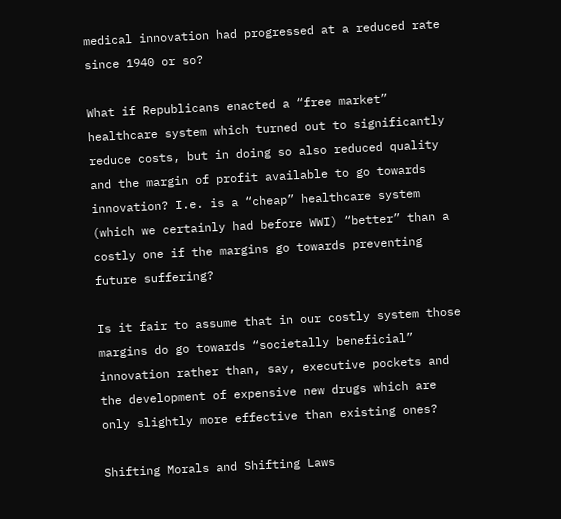medical innovation had progressed at a reduced rate since 1940 or so?

What if Republicans enacted a “free market” healthcare system which turned out to significantly reduce costs, but in doing so also reduced quality and the margin of profit available to go towards innovation? I.e. is a “cheap” healthcare system (which we certainly had before WWI) “better” than a costly one if the margins go towards preventing future suffering?

Is it fair to assume that in our costly system those margins do go towards “societally beneficial” innovation rather than, say, executive pockets and the development of expensive new drugs which are only slightly more effective than existing ones?

Shifting Morals and Shifting Laws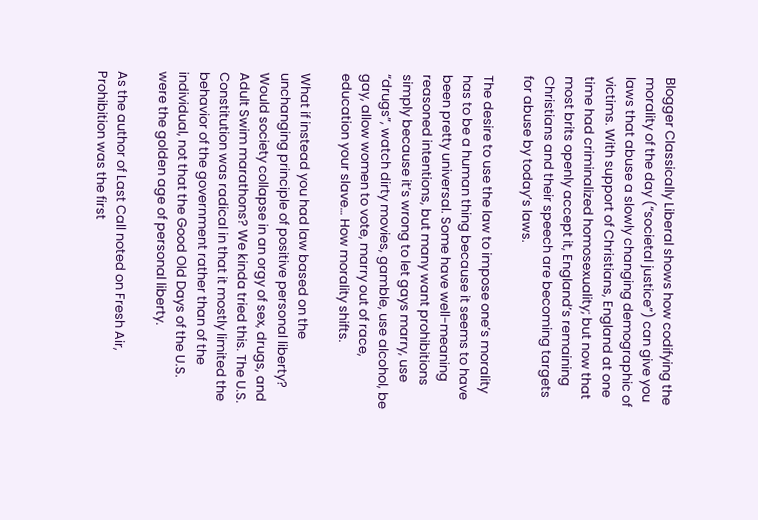Blogger Classically Liberal shows how codifying the morality of the day (“societal justice”) can give you laws that abuse a slowly changing demographic of victims. With support of Christians, England at one time had criminalized homosexuality; but now that most brits openly accept it, England’s remaining Christians and their speech are becoming targets for abuse by today’s laws.

The desire to use the law to impose one’s morality has to be a human thing because it seems to have been pretty universal. Some have well-meaning reasoned intentions, but many want prohibitions simply because it’s wrong to let gays marry, use “drugs”, watch dirty movies, gamble, use alcohol, be gay, allow women to vote, marry out of race, education your slave… How morality shifts.

What if instead you had law based on the unchanging principle of positive personal liberty? Would society collapse in an orgy of sex, drugs, and Adult Swim marathons? We kinda tried this. The U.S. Constitution was radical in that it mostly limited the behavior of the government rather than of the individual, not that the Good Old Days of the U.S. were the golden age of personal liberty.

As the author of Last Call noted on Fresh Air, Prohibition was the first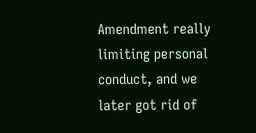Amendment really limiting personal conduct, and we later got rid of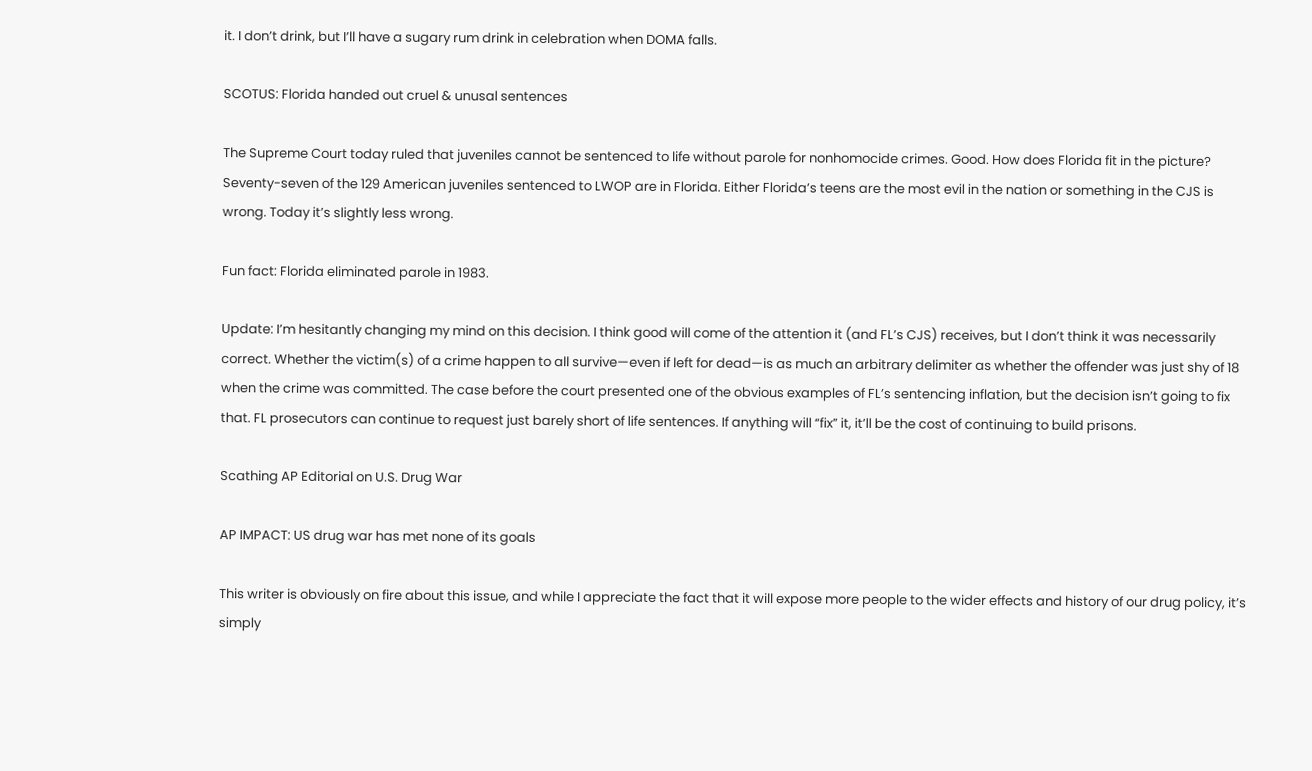it. I don’t drink, but I’ll have a sugary rum drink in celebration when DOMA falls.

SCOTUS: Florida handed out cruel & unusal sentences

The Supreme Court today ruled that juveniles cannot be sentenced to life without parole for nonhomocide crimes. Good. How does Florida fit in the picture? Seventy-seven of the 129 American juveniles sentenced to LWOP are in Florida. Either Florida’s teens are the most evil in the nation or something in the CJS is wrong. Today it’s slightly less wrong.

Fun fact: Florida eliminated parole in 1983.

Update: I’m hesitantly changing my mind on this decision. I think good will come of the attention it (and FL’s CJS) receives, but I don’t think it was necessarily correct. Whether the victim(s) of a crime happen to all survive—even if left for dead—is as much an arbitrary delimiter as whether the offender was just shy of 18 when the crime was committed. The case before the court presented one of the obvious examples of FL’s sentencing inflation, but the decision isn’t going to fix that. FL prosecutors can continue to request just barely short of life sentences. If anything will “fix” it, it’ll be the cost of continuing to build prisons.

Scathing AP Editorial on U.S. Drug War

AP IMPACT: US drug war has met none of its goals

This writer is obviously on fire about this issue, and while I appreciate the fact that it will expose more people to the wider effects and history of our drug policy, it’s simply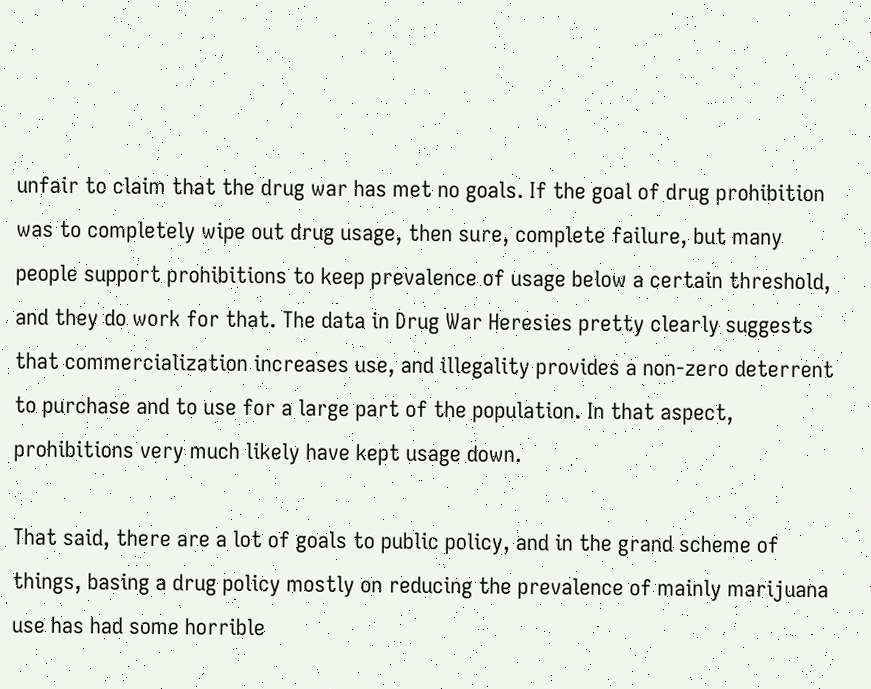unfair to claim that the drug war has met no goals. If the goal of drug prohibition was to completely wipe out drug usage, then sure, complete failure, but many people support prohibitions to keep prevalence of usage below a certain threshold, and they do work for that. The data in Drug War Heresies pretty clearly suggests that commercialization increases use, and illegality provides a non-zero deterrent to purchase and to use for a large part of the population. In that aspect, prohibitions very much likely have kept usage down.

That said, there are a lot of goals to public policy, and in the grand scheme of things, basing a drug policy mostly on reducing the prevalence of mainly marijuana use has had some horrible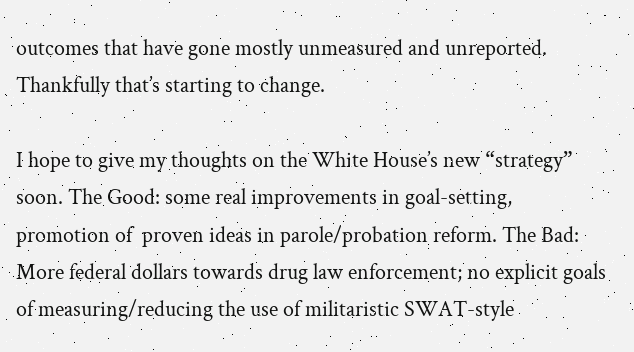outcomes that have gone mostly unmeasured and unreported. Thankfully that’s starting to change.

I hope to give my thoughts on the White House’s new “strategy” soon. The Good: some real improvements in goal-setting, promotion of  proven ideas in parole/probation reform. The Bad: More federal dollars towards drug law enforcement; no explicit goals of measuring/reducing the use of militaristic SWAT-style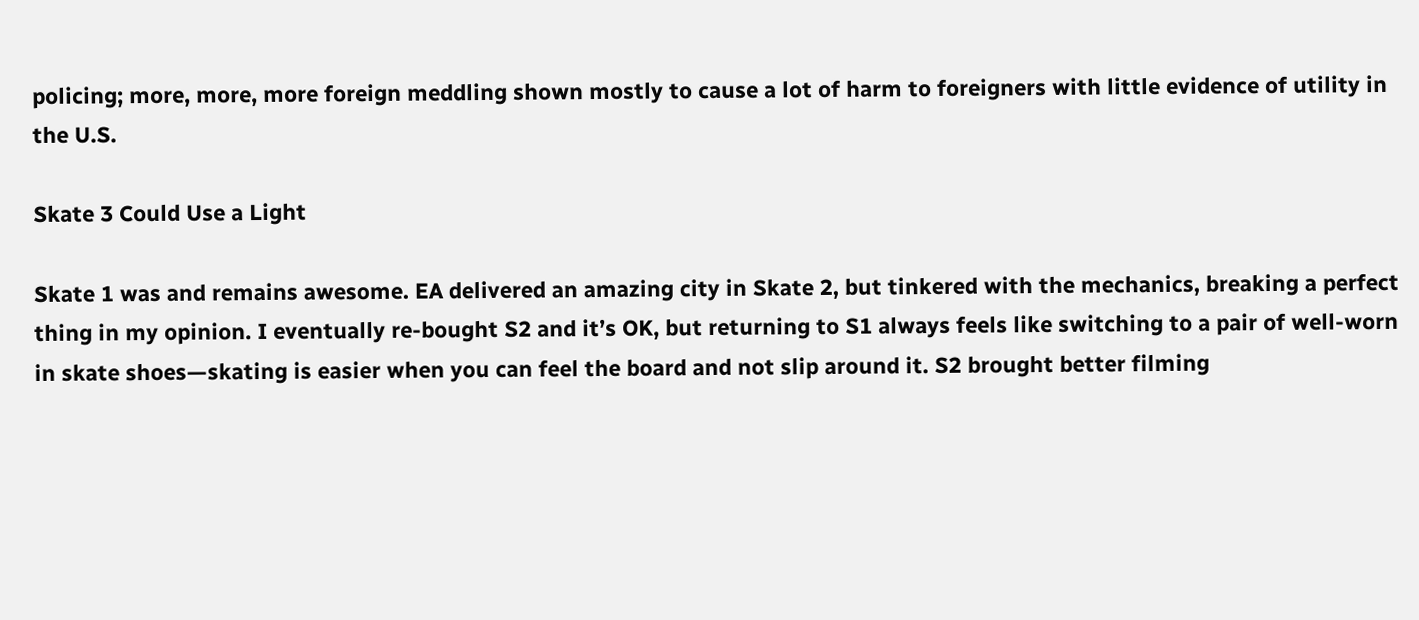policing; more, more, more foreign meddling shown mostly to cause a lot of harm to foreigners with little evidence of utility in the U.S.

Skate 3 Could Use a Light

Skate 1 was and remains awesome. EA delivered an amazing city in Skate 2, but tinkered with the mechanics, breaking a perfect thing in my opinion. I eventually re-bought S2 and it’s OK, but returning to S1 always feels like switching to a pair of well-worn in skate shoes—skating is easier when you can feel the board and not slip around it. S2 brought better filming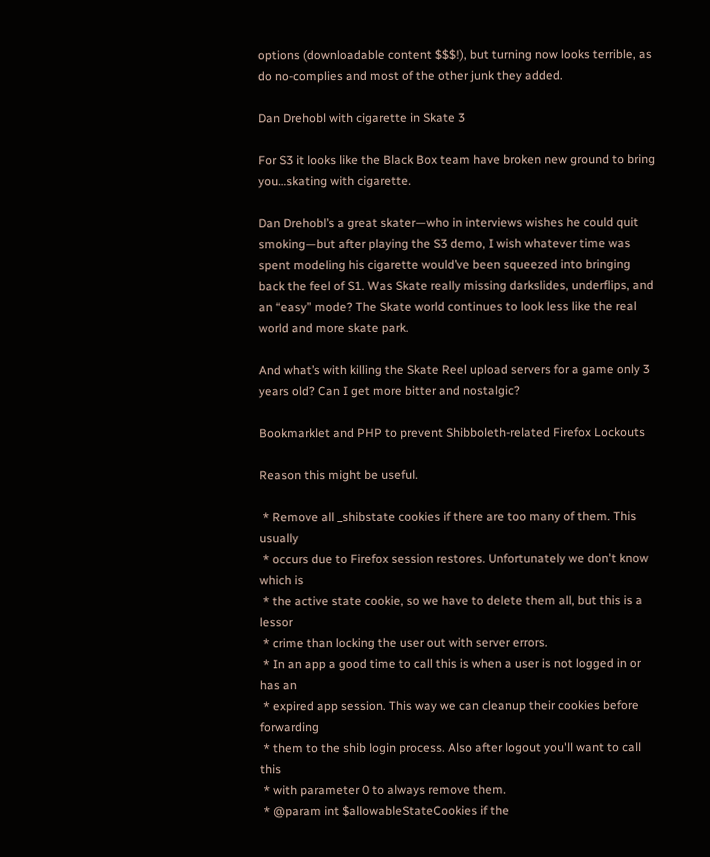options (downloadable content $$$!), but turning now looks terrible, as do no-complies and most of the other junk they added.

Dan Drehobl with cigarette in Skate 3

For S3 it looks like the Black Box team have broken new ground to bring you…skating with cigarette.

Dan Drehobl’s a great skater—who in interviews wishes he could quit smoking—but after playing the S3 demo, I wish whatever time was spent modeling his cigarette would’ve been squeezed into bringing back the feel of S1. Was Skate really missing darkslides, underflips, and an “easy” mode? The Skate world continues to look less like the real world and more skate park.

And what’s with killing the Skate Reel upload servers for a game only 3 years old? Can I get more bitter and nostalgic?

Bookmarklet and PHP to prevent Shibboleth-related Firefox Lockouts

Reason this might be useful.

 * Remove all _shibstate cookies if there are too many of them. This usually
 * occurs due to Firefox session restores. Unfortunately we don't know which is
 * the active state cookie, so we have to delete them all, but this is a lessor
 * crime than locking the user out with server errors.
 * In an app a good time to call this is when a user is not logged in or has an
 * expired app session. This way we can cleanup their cookies before forwarding
 * them to the shib login process. Also after logout you'll want to call this
 * with parameter 0 to always remove them.
 * @param int $allowableStateCookies if the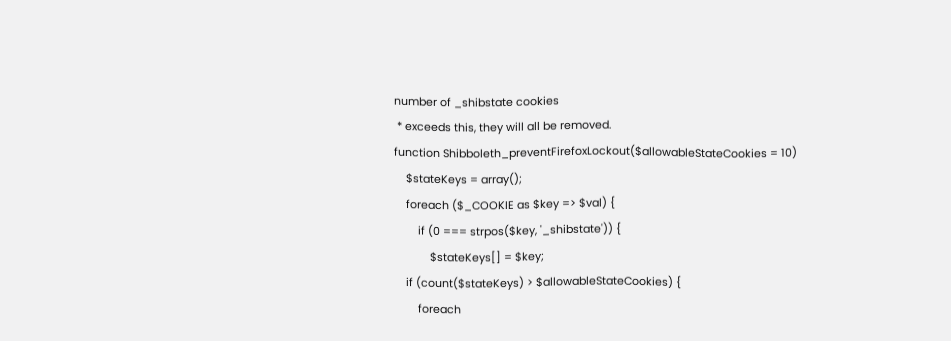number of _shibstate cookies
 * exceeds this, they will all be removed.
function Shibboleth_preventFirefoxLockout($allowableStateCookies = 10)
    $stateKeys = array();
    foreach ($_COOKIE as $key => $val) {
        if (0 === strpos($key, '_shibstate')) {
            $stateKeys[] = $key;
    if (count($stateKeys) > $allowableStateCookies) {
        foreach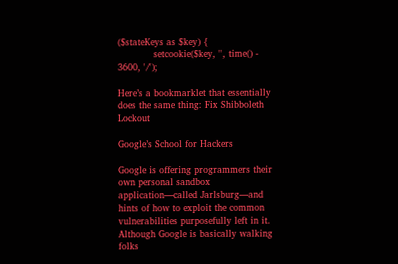($stateKeys as $key) {
            setcookie($key, '', time() - 3600, '/');

Here’s a bookmarklet that essentially does the same thing: Fix Shibboleth Lockout

Google’s School for Hackers

Google is offering programmers their own personal sandbox application—called Jarlsburg—and hints of how to exploit the common vulnerabilities purposefully left in it. Although Google is basically walking folks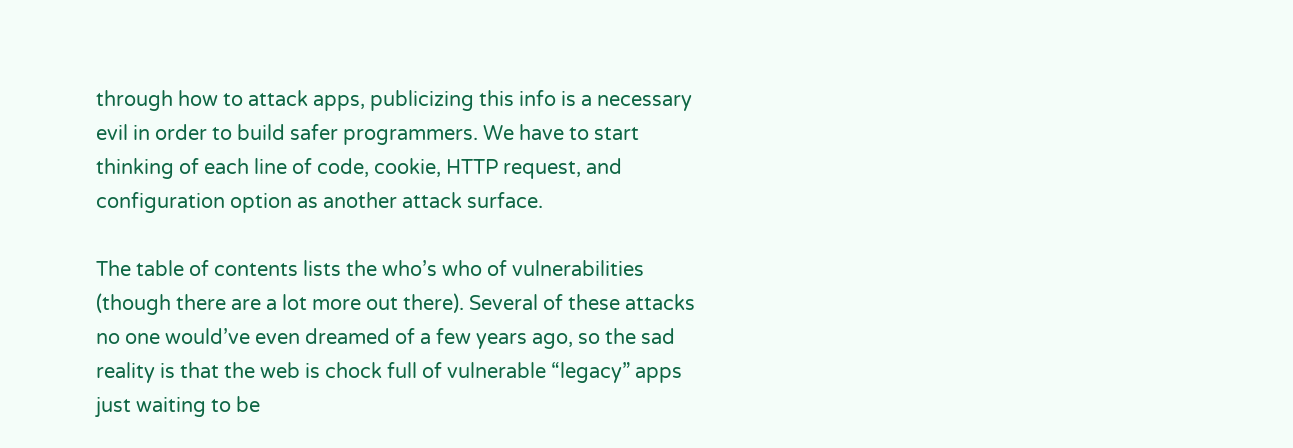through how to attack apps, publicizing this info is a necessary evil in order to build safer programmers. We have to start thinking of each line of code, cookie, HTTP request, and configuration option as another attack surface.

The table of contents lists the who’s who of vulnerabilities (though there are a lot more out there). Several of these attacks no one would’ve even dreamed of a few years ago, so the sad reality is that the web is chock full of vulnerable “legacy” apps just waiting to be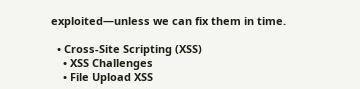exploited—unless we can fix them in time.

  • Cross-Site Scripting (XSS)
    • XSS Challenges
    • File Upload XSS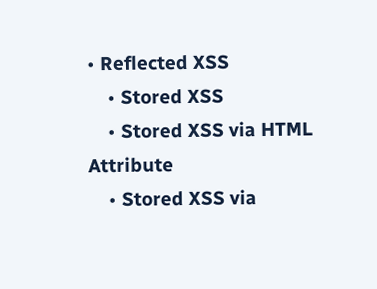• Reflected XSS
    • Stored XSS
    • Stored XSS via HTML Attribute
    • Stored XSS via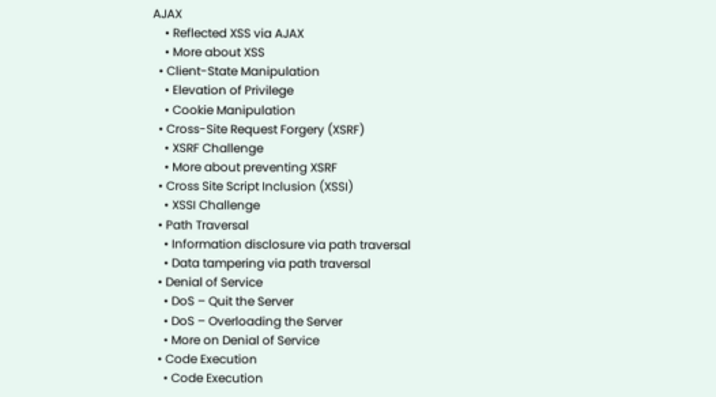AJAX
    • Reflected XSS via AJAX
    • More about XSS
  • Client-State Manipulation
    • Elevation of Privilege
    • Cookie Manipulation
  • Cross-Site Request Forgery (XSRF)
    • XSRF Challenge
    • More about preventing XSRF
  • Cross Site Script Inclusion (XSSI)
    • XSSI Challenge
  • Path Traversal
    • Information disclosure via path traversal
    • Data tampering via path traversal
  • Denial of Service
    • DoS – Quit the Server
    • DoS – Overloading the Server
    • More on Denial of Service
  • Code Execution
    • Code Execution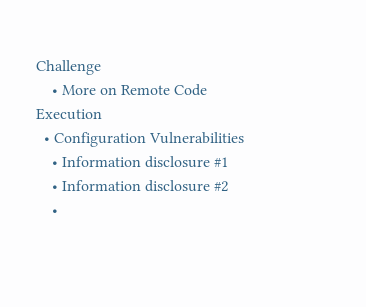Challenge
    • More on Remote Code Execution
  • Configuration Vulnerabilities
    • Information disclosure #1
    • Information disclosure #2
    •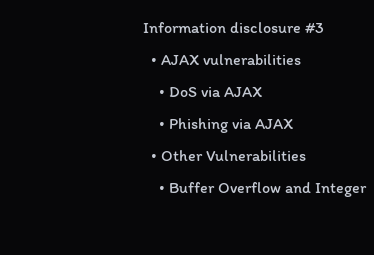Information disclosure #3
  • AJAX vulnerabilities
    • DoS via AJAX
    • Phishing via AJAX
  • Other Vulnerabilities
    • Buffer Overflow and Integer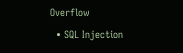Overflow
  • SQL Injection